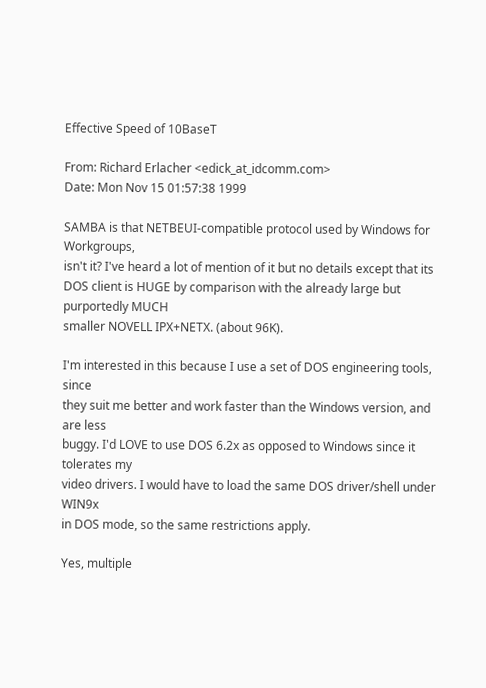Effective Speed of 10BaseT

From: Richard Erlacher <edick_at_idcomm.com>
Date: Mon Nov 15 01:57:38 1999

SAMBA is that NETBEUI-compatible protocol used by Windows for Workgroups,
isn't it? I've heard a lot of mention of it but no details except that its
DOS client is HUGE by comparison with the already large but purportedly MUCH
smaller NOVELL IPX+NETX. (about 96K).

I'm interested in this because I use a set of DOS engineering tools, since
they suit me better and work faster than the Windows version, and are less
buggy. I'd LOVE to use DOS 6.2x as opposed to Windows since it tolerates my
video drivers. I would have to load the same DOS driver/shell under WIN9x
in DOS mode, so the same restrictions apply.

Yes, multiple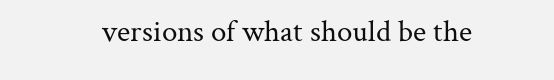versions of what should be the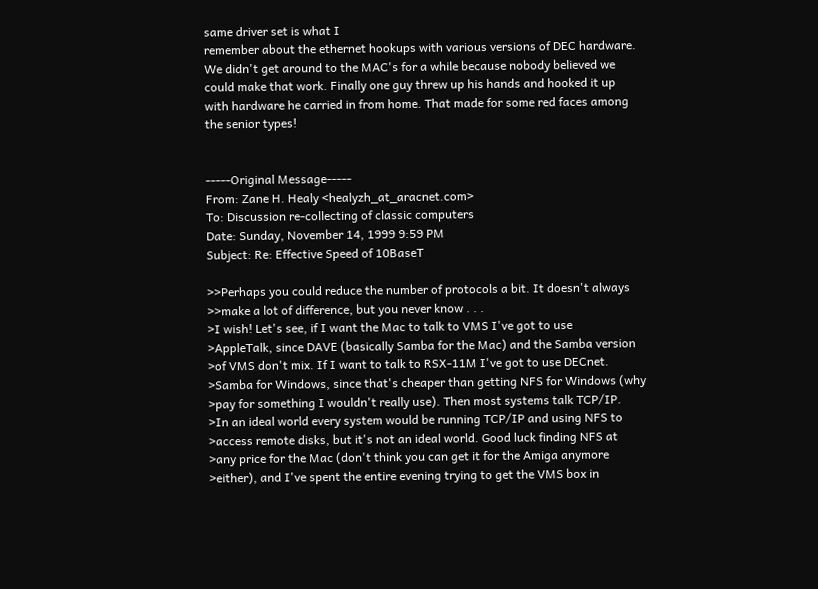same driver set is what I
remember about the ethernet hookups with various versions of DEC hardware.
We didn't get around to the MAC's for a while because nobody believed we
could make that work. Finally one guy threw up his hands and hooked it up
with hardware he carried in from home. That made for some red faces among
the senior types!


-----Original Message-----
From: Zane H. Healy <healyzh_at_aracnet.com>
To: Discussion re-collecting of classic computers
Date: Sunday, November 14, 1999 9:59 PM
Subject: Re: Effective Speed of 10BaseT

>>Perhaps you could reduce the number of protocols a bit. It doesn't always
>>make a lot of difference, but you never know . . .
>I wish! Let's see, if I want the Mac to talk to VMS I've got to use
>AppleTalk, since DAVE (basically Samba for the Mac) and the Samba version
>of VMS don't mix. If I want to talk to RSX-11M I've got to use DECnet.
>Samba for Windows, since that's cheaper than getting NFS for Windows (why
>pay for something I wouldn't really use). Then most systems talk TCP/IP.
>In an ideal world every system would be running TCP/IP and using NFS to
>access remote disks, but it's not an ideal world. Good luck finding NFS at
>any price for the Mac (don't think you can get it for the Amiga anymore
>either), and I've spent the entire evening trying to get the VMS box in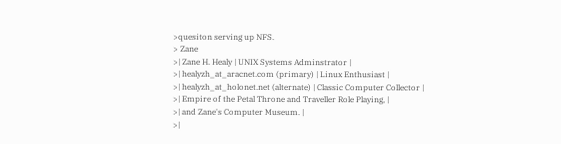>quesiton serving up NFS.
> Zane
>| Zane H. Healy | UNIX Systems Adminstrator |
>| healyzh_at_aracnet.com (primary) | Linux Enthusiast |
>| healyzh_at_holonet.net (alternate) | Classic Computer Collector |
>| Empire of the Petal Throne and Traveller Role Playing, |
>| and Zane's Computer Museum. |
>|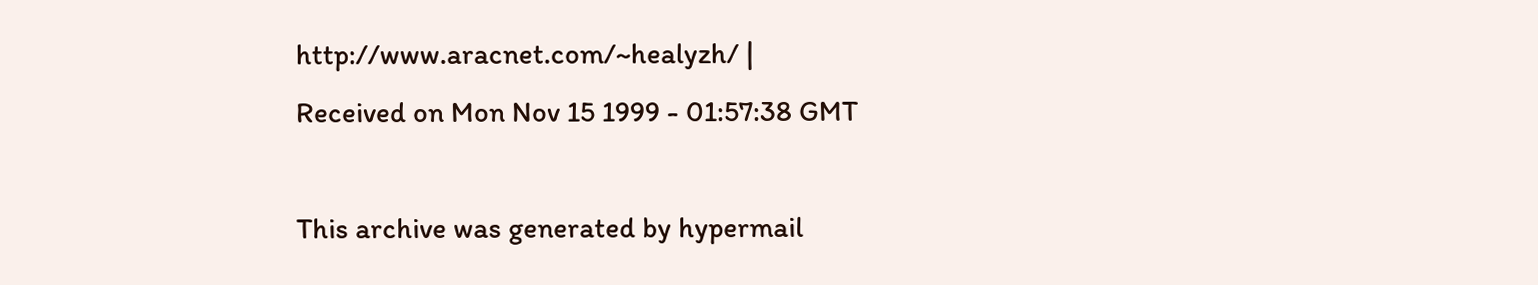http://www.aracnet.com/~healyzh/ |
Received on Mon Nov 15 1999 - 01:57:38 GMT

This archive was generated by hypermail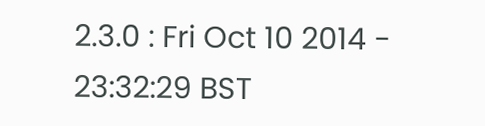2.3.0 : Fri Oct 10 2014 - 23:32:29 BST